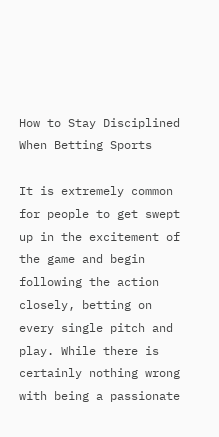How to Stay Disciplined When Betting Sports

It is extremely common for people to get swept up in the excitement of the game and begin following the action closely, betting on every single pitch and play. While there is certainly nothing wrong with being a passionate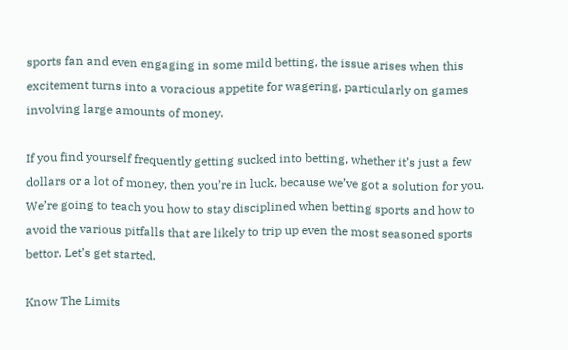sports fan and even engaging in some mild betting, the issue arises when this excitement turns into a voracious appetite for wagering, particularly on games involving large amounts of money.

If you find yourself frequently getting sucked into betting, whether it’s just a few dollars or a lot of money, then you’re in luck, because we’ve got a solution for you. We’re going to teach you how to stay disciplined when betting sports and how to avoid the various pitfalls that are likely to trip up even the most seasoned sports bettor. Let’s get started.

Know The Limits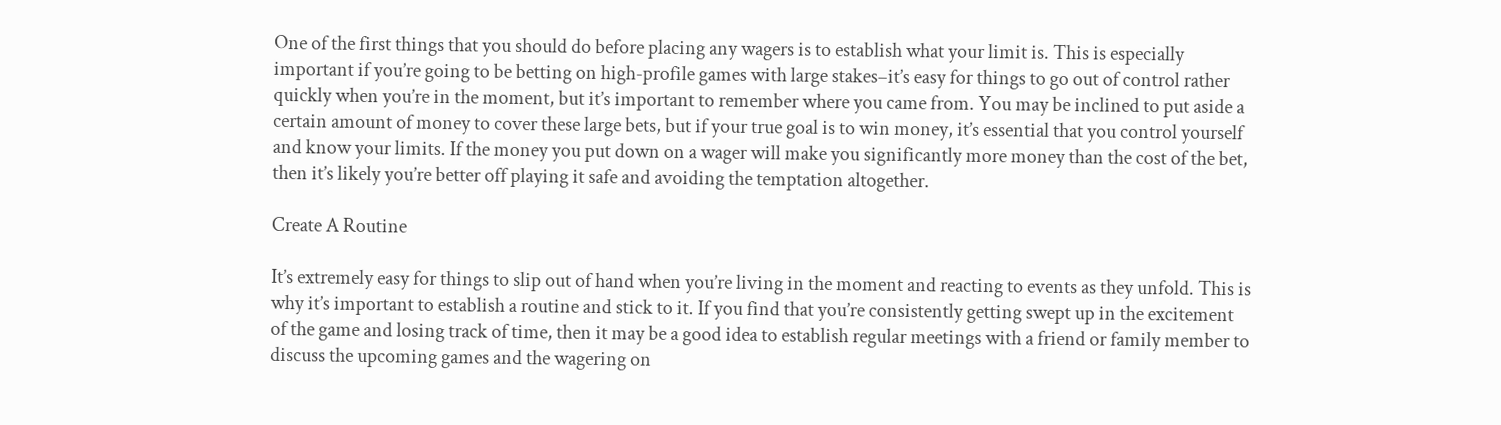One of the first things that you should do before placing any wagers is to establish what your limit is. This is especially important if you’re going to be betting on high-profile games with large stakes–it’s easy for things to go out of control rather quickly when you’re in the moment, but it’s important to remember where you came from. You may be inclined to put aside a certain amount of money to cover these large bets, but if your true goal is to win money, it’s essential that you control yourself and know your limits. If the money you put down on a wager will make you significantly more money than the cost of the bet, then it’s likely you’re better off playing it safe and avoiding the temptation altogether.

Create A Routine

It’s extremely easy for things to slip out of hand when you’re living in the moment and reacting to events as they unfold. This is why it’s important to establish a routine and stick to it. If you find that you’re consistently getting swept up in the excitement of the game and losing track of time, then it may be a good idea to establish regular meetings with a friend or family member to discuss the upcoming games and the wagering on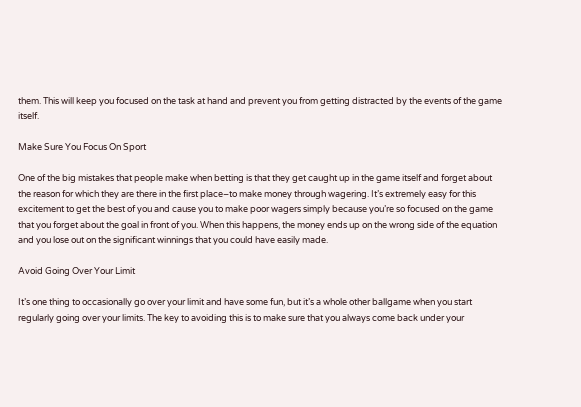them. This will keep you focused on the task at hand and prevent you from getting distracted by the events of the game itself.

Make Sure You Focus On Sport

One of the big mistakes that people make when betting is that they get caught up in the game itself and forget about the reason for which they are there in the first place–to make money through wagering. It’s extremely easy for this excitement to get the best of you and cause you to make poor wagers simply because you’re so focused on the game that you forget about the goal in front of you. When this happens, the money ends up on the wrong side of the equation and you lose out on the significant winnings that you could have easily made.

Avoid Going Over Your Limit

It’s one thing to occasionally go over your limit and have some fun, but it’s a whole other ballgame when you start regularly going over your limits. The key to avoiding this is to make sure that you always come back under your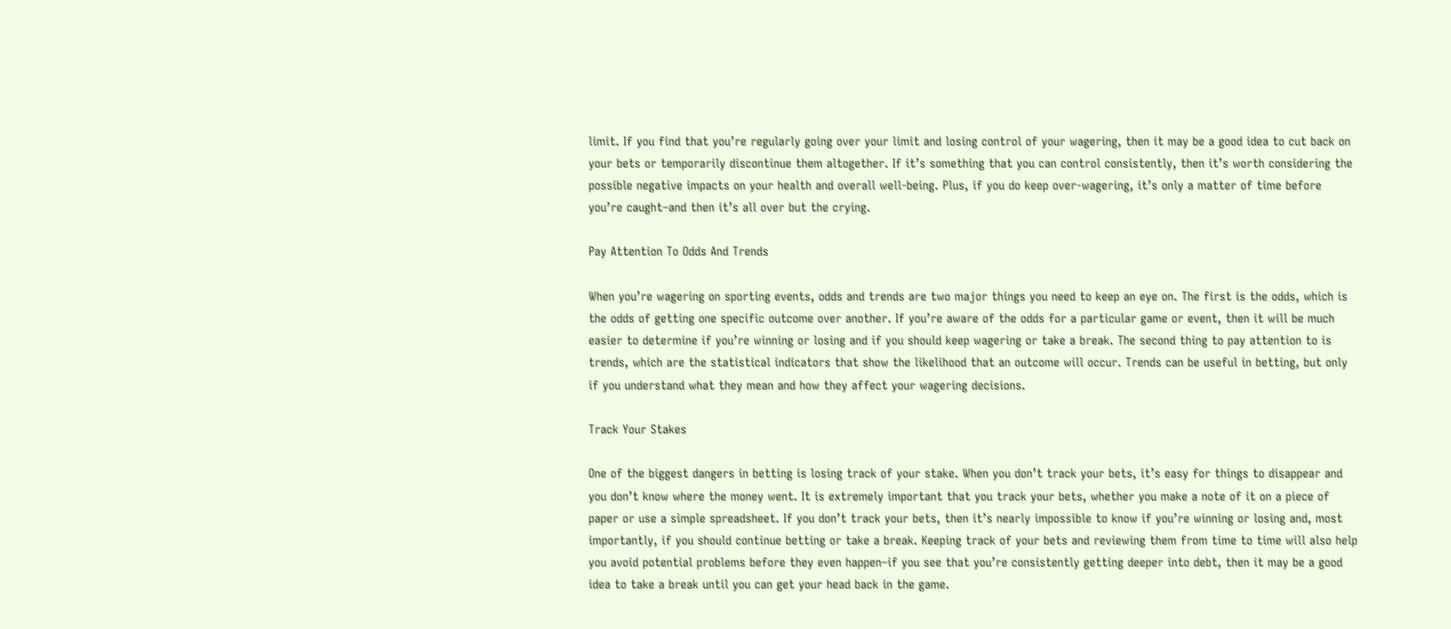limit. If you find that you’re regularly going over your limit and losing control of your wagering, then it may be a good idea to cut back on your bets or temporarily discontinue them altogether. If it’s something that you can control consistently, then it’s worth considering the possible negative impacts on your health and overall well-being. Plus, if you do keep over-wagering, it’s only a matter of time before you’re caught–and then it’s all over but the crying.

Pay Attention To Odds And Trends

When you’re wagering on sporting events, odds and trends are two major things you need to keep an eye on. The first is the odds, which is the odds of getting one specific outcome over another. If you’re aware of the odds for a particular game or event, then it will be much easier to determine if you’re winning or losing and if you should keep wagering or take a break. The second thing to pay attention to is trends, which are the statistical indicators that show the likelihood that an outcome will occur. Trends can be useful in betting, but only if you understand what they mean and how they affect your wagering decisions.

Track Your Stakes

One of the biggest dangers in betting is losing track of your stake. When you don’t track your bets, it’s easy for things to disappear and you don’t know where the money went. It is extremely important that you track your bets, whether you make a note of it on a piece of paper or use a simple spreadsheet. If you don’t track your bets, then it’s nearly impossible to know if you’re winning or losing and, most importantly, if you should continue betting or take a break. Keeping track of your bets and reviewing them from time to time will also help you avoid potential problems before they even happen–if you see that you’re consistently getting deeper into debt, then it may be a good idea to take a break until you can get your head back in the game.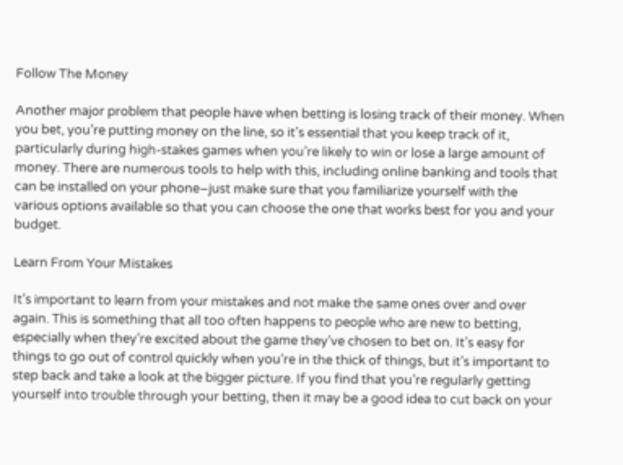Follow The Money

Another major problem that people have when betting is losing track of their money. When you bet, you’re putting money on the line, so it’s essential that you keep track of it, particularly during high-stakes games when you’re likely to win or lose a large amount of money. There are numerous tools to help with this, including online banking and tools that can be installed on your phone–just make sure that you familiarize yourself with the various options available so that you can choose the one that works best for you and your budget.

Learn From Your Mistakes

It’s important to learn from your mistakes and not make the same ones over and over again. This is something that all too often happens to people who are new to betting, especially when they’re excited about the game they’ve chosen to bet on. It’s easy for things to go out of control quickly when you’re in the thick of things, but it’s important to step back and take a look at the bigger picture. If you find that you’re regularly getting yourself into trouble through your betting, then it may be a good idea to cut back on your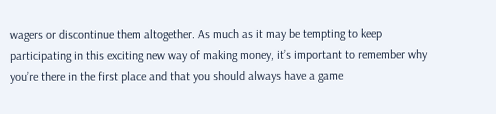wagers or discontinue them altogether. As much as it may be tempting to keep participating in this exciting new way of making money, it’s important to remember why you’re there in the first place and that you should always have a game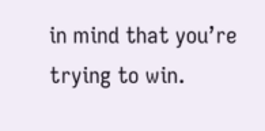in mind that you’re trying to win.